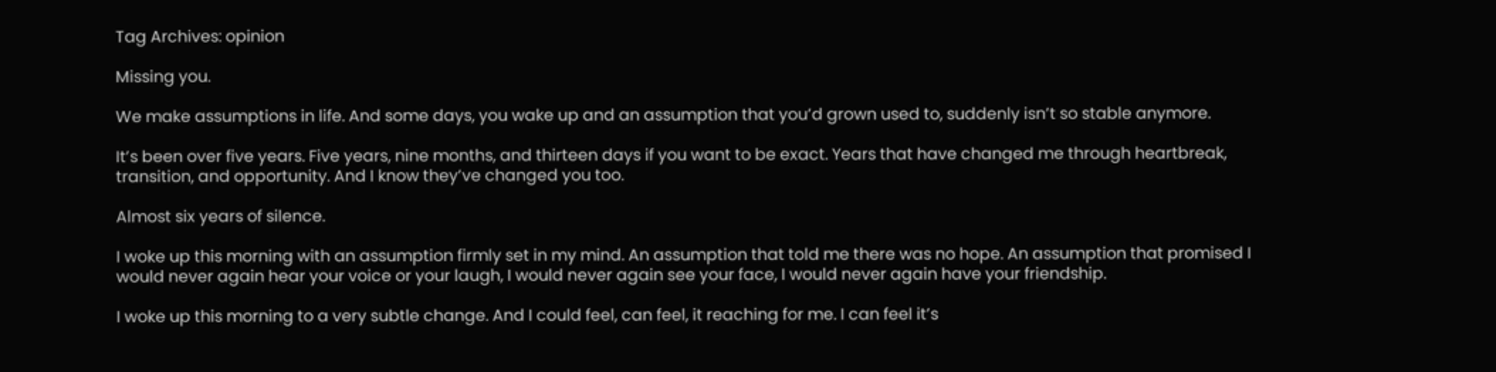Tag Archives: opinion

Missing you.

We make assumptions in life. And some days, you wake up and an assumption that you’d grown used to, suddenly isn’t so stable anymore.

It’s been over five years. Five years, nine months, and thirteen days if you want to be exact. Years that have changed me through heartbreak, transition, and opportunity. And I know they’ve changed you too.

Almost six years of silence.

I woke up this morning with an assumption firmly set in my mind. An assumption that told me there was no hope. An assumption that promised I would never again hear your voice or your laugh, I would never again see your face, I would never again have your friendship.

I woke up this morning to a very subtle change. And I could feel, can feel, it reaching for me. I can feel it’s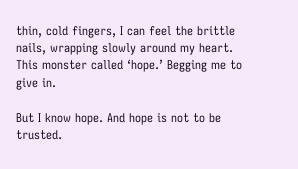thin, cold fingers, I can feel the brittle nails, wrapping slowly around my heart. This monster called ‘hope.’ Begging me to give in.

But I know hope. And hope is not to be trusted.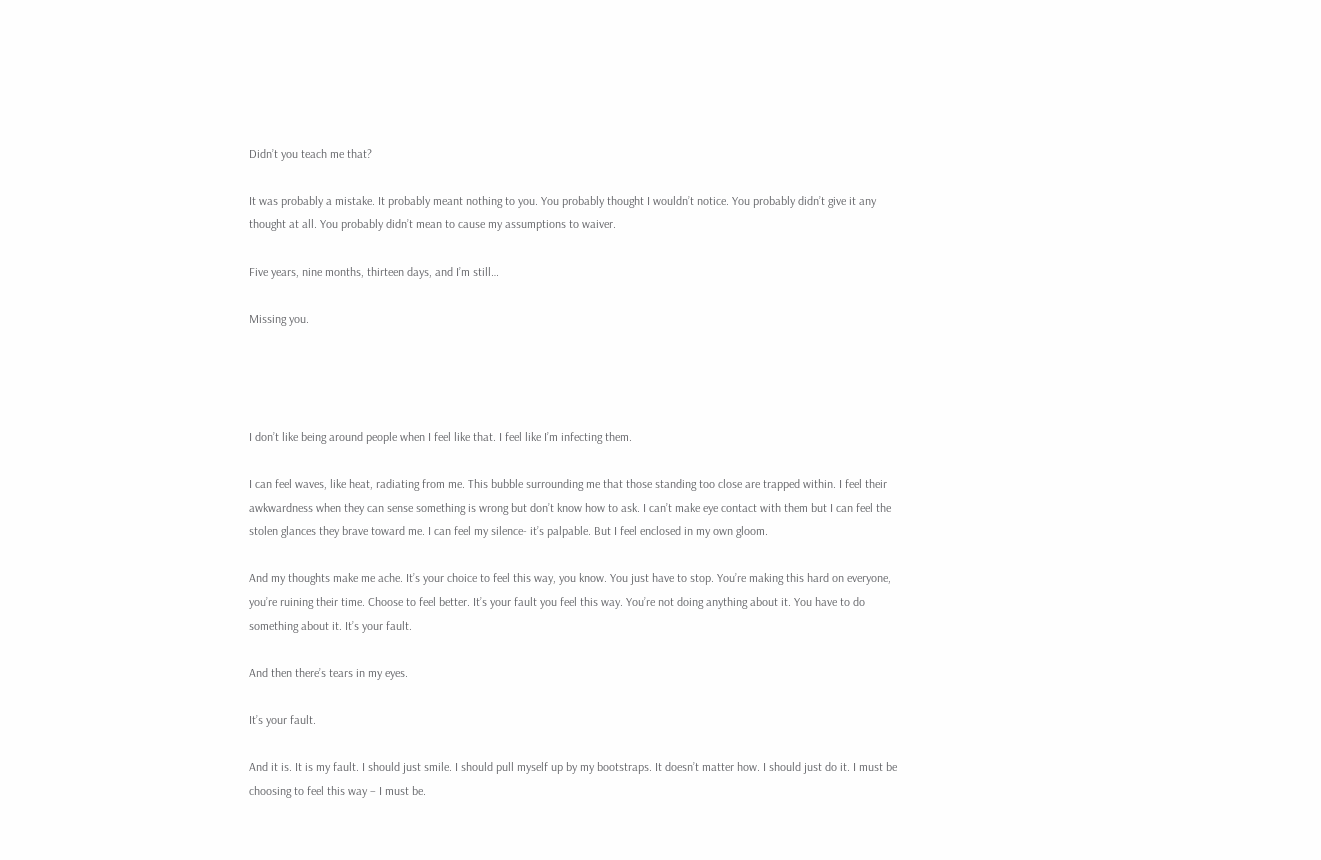Didn’t you teach me that?

It was probably a mistake. It probably meant nothing to you. You probably thought I wouldn’t notice. You probably didn’t give it any thought at all. You probably didn’t mean to cause my assumptions to waiver.

Five years, nine months, thirteen days, and I’m still…

Missing you.




I don’t like being around people when I feel like that. I feel like I’m infecting them.

I can feel waves, like heat, radiating from me. This bubble surrounding me that those standing too close are trapped within. I feel their awkwardness when they can sense something is wrong but don’t know how to ask. I can’t make eye contact with them but I can feel the stolen glances they brave toward me. I can feel my silence- it’s palpable. But I feel enclosed in my own gloom.

And my thoughts make me ache. It’s your choice to feel this way, you know. You just have to stop. You’re making this hard on everyone, you’re ruining their time. Choose to feel better. It’s your fault you feel this way. You’re not doing anything about it. You have to do something about it. It’s your fault.

And then there’s tears in my eyes.

It’s your fault.

And it is. It is my fault. I should just smile. I should pull myself up by my bootstraps. It doesn’t matter how. I should just do it. I must be choosing to feel this way – I must be.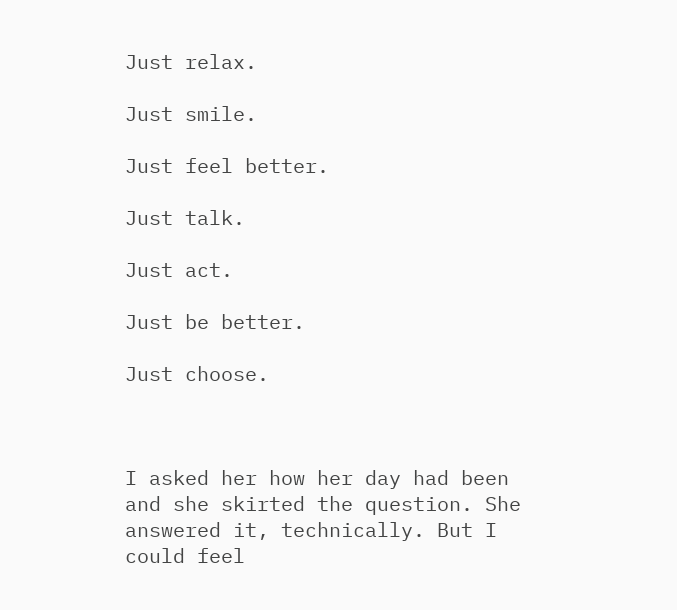Just relax.

Just smile.

Just feel better.

Just talk.

Just act.

Just be better.

Just choose.



I asked her how her day had been and she skirted the question. She answered it, technically. But I could feel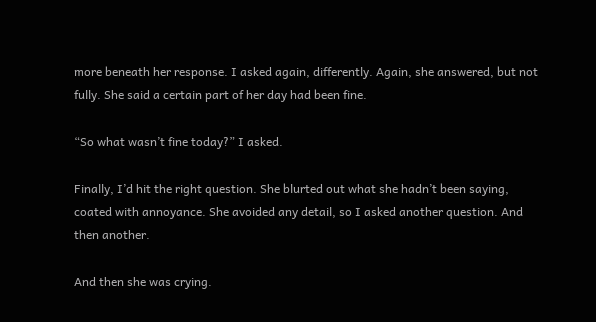more beneath her response. I asked again, differently. Again, she answered, but not fully. She said a certain part of her day had been fine.

“So what wasn’t fine today?” I asked.

Finally, I’d hit the right question. She blurted out what she hadn’t been saying, coated with annoyance. She avoided any detail, so I asked another question. And then another.

And then she was crying.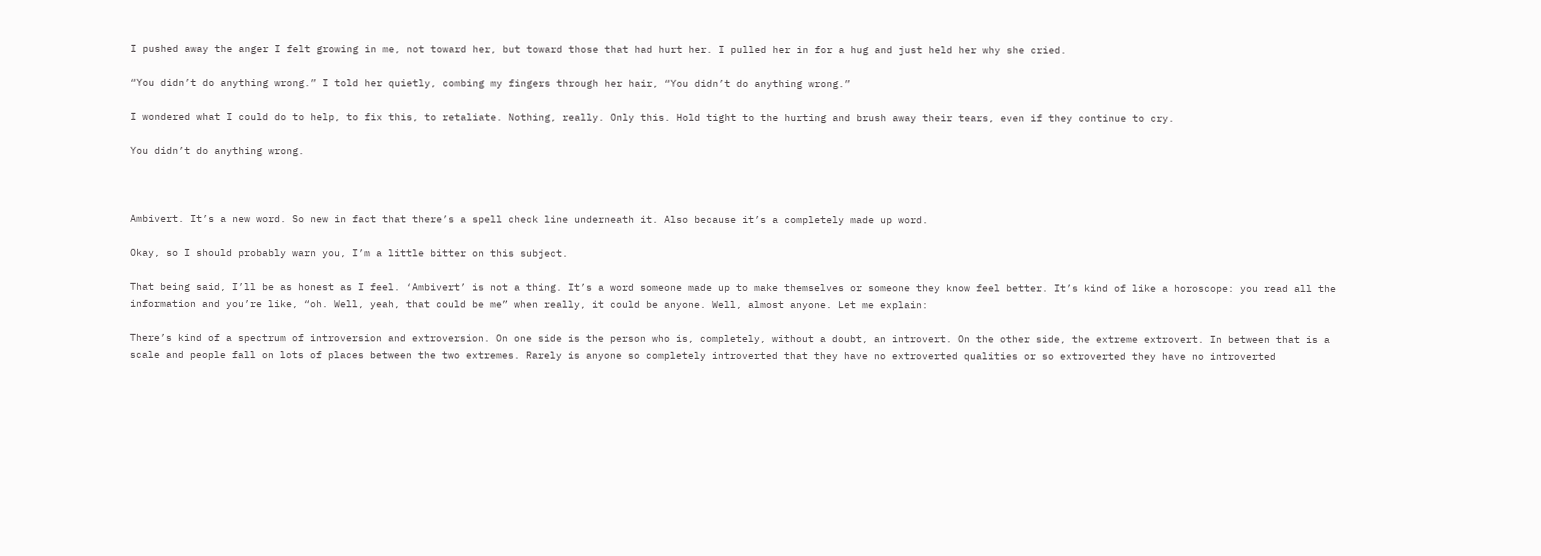I pushed away the anger I felt growing in me, not toward her, but toward those that had hurt her. I pulled her in for a hug and just held her why she cried.

“You didn’t do anything wrong.” I told her quietly, combing my fingers through her hair, “You didn’t do anything wrong.”

I wondered what I could do to help, to fix this, to retaliate. Nothing, really. Only this. Hold tight to the hurting and brush away their tears, even if they continue to cry.

You didn’t do anything wrong.



Ambivert. It’s a new word. So new in fact that there’s a spell check line underneath it. Also because it’s a completely made up word.

Okay, so I should probably warn you, I’m a little bitter on this subject.

That being said, I’ll be as honest as I feel. ‘Ambivert’ is not a thing. It’s a word someone made up to make themselves or someone they know feel better. It’s kind of like a horoscope: you read all the information and you’re like, “oh. Well, yeah, that could be me” when really, it could be anyone. Well, almost anyone. Let me explain:

There’s kind of a spectrum of introversion and extroversion. On one side is the person who is, completely, without a doubt, an introvert. On the other side, the extreme extrovert. In between that is a scale and people fall on lots of places between the two extremes. Rarely is anyone so completely introverted that they have no extroverted qualities or so extroverted they have no introverted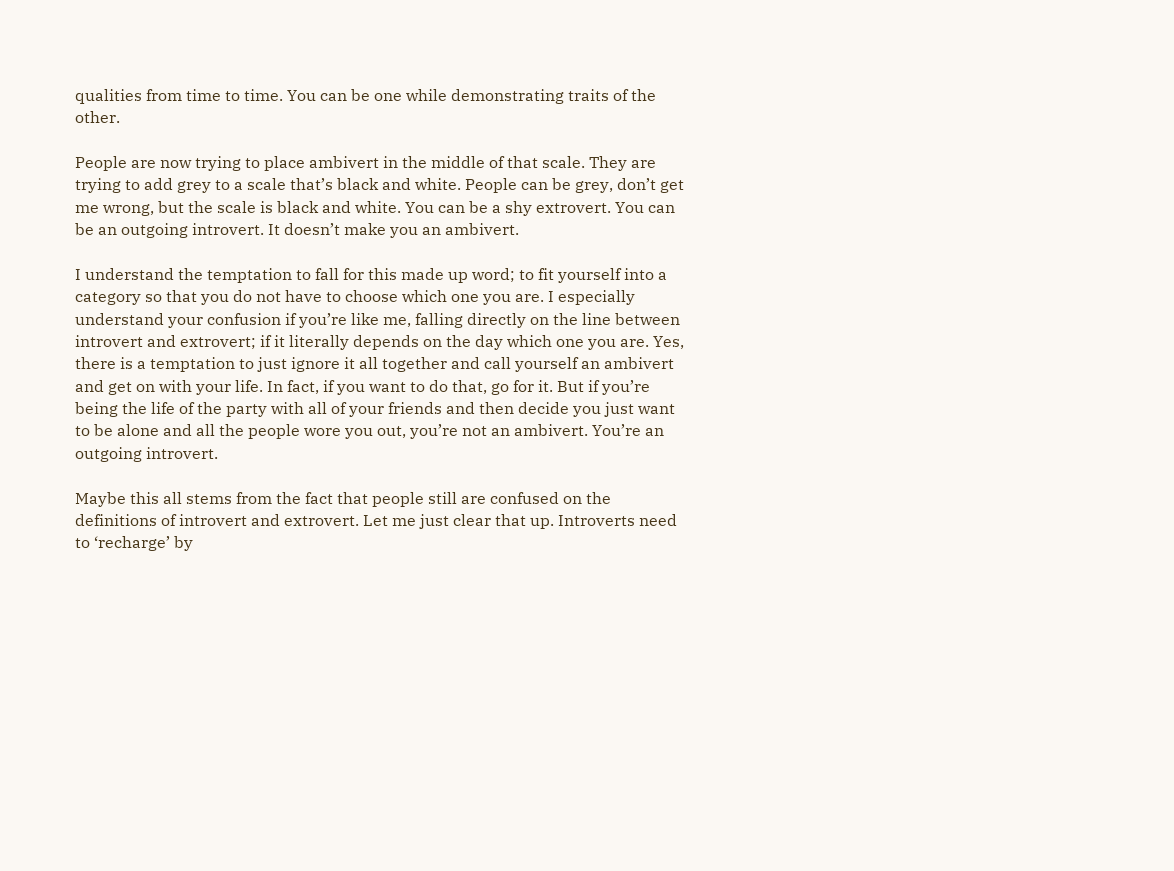qualities from time to time. You can be one while demonstrating traits of the other.

People are now trying to place ambivert in the middle of that scale. They are trying to add grey to a scale that’s black and white. People can be grey, don’t get me wrong, but the scale is black and white. You can be a shy extrovert. You can be an outgoing introvert. It doesn’t make you an ambivert.

I understand the temptation to fall for this made up word; to fit yourself into a category so that you do not have to choose which one you are. I especially understand your confusion if you’re like me, falling directly on the line between introvert and extrovert; if it literally depends on the day which one you are. Yes, there is a temptation to just ignore it all together and call yourself an ambivert and get on with your life. In fact, if you want to do that, go for it. But if you’re being the life of the party with all of your friends and then decide you just want to be alone and all the people wore you out, you’re not an ambivert. You’re an outgoing introvert.

Maybe this all stems from the fact that people still are confused on the definitions of introvert and extrovert. Let me just clear that up. Introverts need to ‘recharge’ by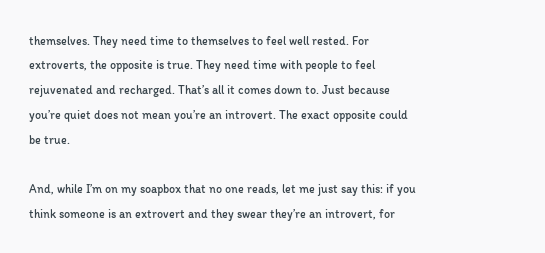themselves. They need time to themselves to feel well rested. For extroverts, the opposite is true. They need time with people to feel rejuvenated and recharged. That’s all it comes down to. Just because you’re quiet does not mean you’re an introvert. The exact opposite could be true.

And, while I’m on my soapbox that no one reads, let me just say this: if you think someone is an extrovert and they swear they’re an introvert, for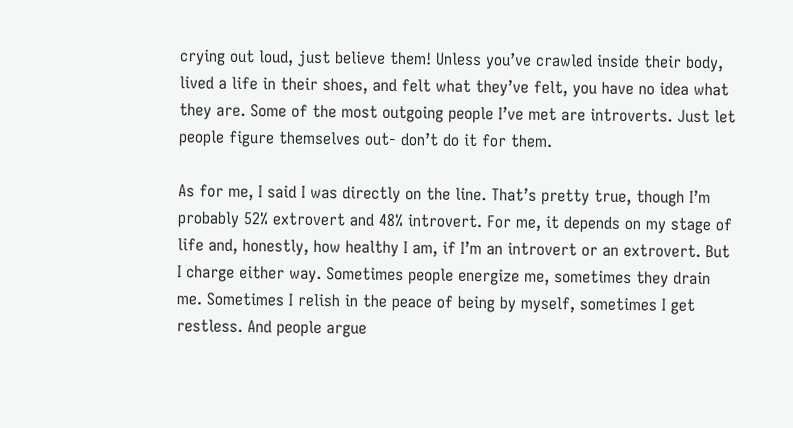crying out loud, just believe them! Unless you’ve crawled inside their body, lived a life in their shoes, and felt what they’ve felt, you have no idea what they are. Some of the most outgoing people I’ve met are introverts. Just let people figure themselves out- don’t do it for them.

As for me, I said I was directly on the line. That’s pretty true, though I’m probably 52% extrovert and 48% introvert. For me, it depends on my stage of life and, honestly, how healthy I am, if I’m an introvert or an extrovert. But I charge either way. Sometimes people energize me, sometimes they drain me. Sometimes I relish in the peace of being by myself, sometimes I get restless. And people argue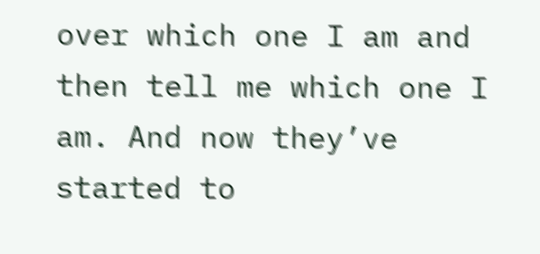over which one I am and then tell me which one I am. And now they’ve started to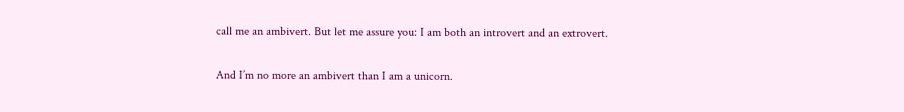call me an ambivert. But let me assure you: I am both an introvert and an extrovert.

And I’m no more an ambivert than I am a unicorn.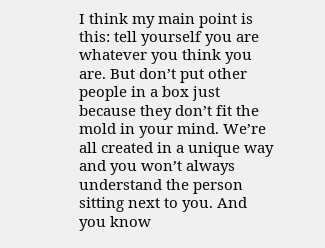I think my main point is this: tell yourself you are whatever you think you are. But don’t put other people in a box just because they don’t fit the mold in your mind. We’re all created in a unique way and you won’t always understand the person sitting next to you. And you know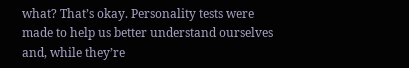what? That’s okay. Personality tests were made to help us better understand ourselves and, while they’re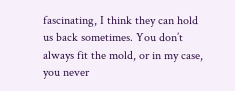fascinating, I think they can hold us back sometimes. You don’t always fit the mold, or in my case, you never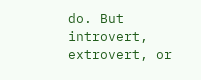do. But introvert, extrovert, or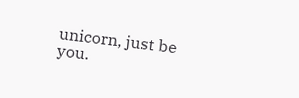unicorn, just be you.